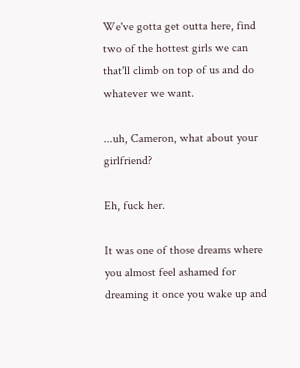We've gotta get outta here, find two of the hottest girls we can that'll climb on top of us and do whatever we want.

...uh, Cameron, what about your girlfriend?

Eh, fuck her.

It was one of those dreams where you almost feel ashamed for dreaming it once you wake up and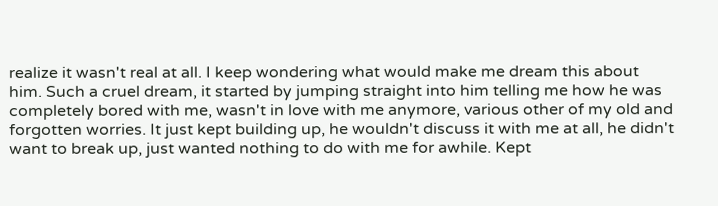realize it wasn't real at all. I keep wondering what would make me dream this about him. Such a cruel dream, it started by jumping straight into him telling me how he was completely bored with me, wasn't in love with me anymore, various other of my old and forgotten worries. It just kept building up, he wouldn't discuss it with me at all, he didn't want to break up, just wanted nothing to do with me for awhile. Kept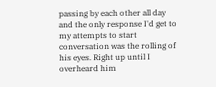passing by each other all day and the only response I'd get to my attempts to start conversation was the rolling of his eyes. Right up until I overheard him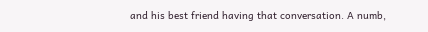and his best friend having that conversation. A numb,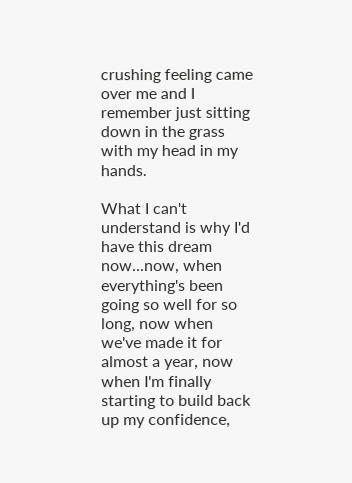crushing feeling came over me and I remember just sitting down in the grass with my head in my hands.

What I can't understand is why I'd have this dream now...now, when everything's been going so well for so long, now when we've made it for almost a year, now when I'm finally starting to build back up my confidence,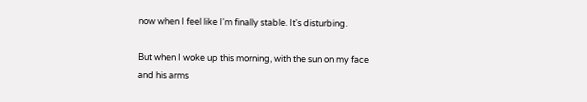now when I feel like I'm finally stable. It's disturbing.

But when I woke up this morning, with the sun on my face and his arms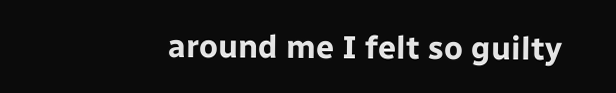around me I felt so guilty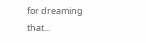for dreaming that...